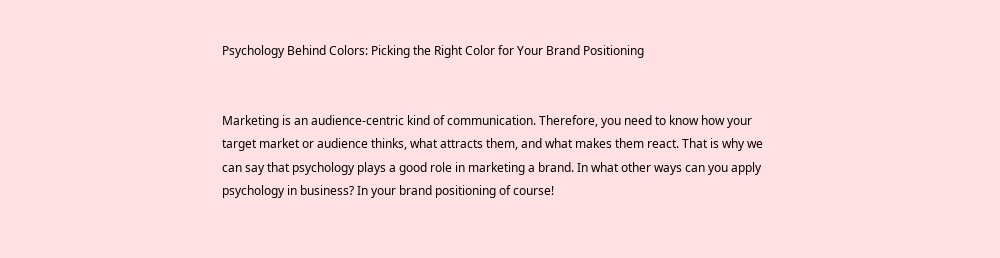Psychology Behind Colors: Picking the Right Color for Your Brand Positioning


Marketing is an audience-centric kind of communication. Therefore, you need to know how your target market or audience thinks, what attracts them, and what makes them react. That is why we can say that psychology plays a good role in marketing a brand. In what other ways can you apply psychology in business? In your brand positioning of course!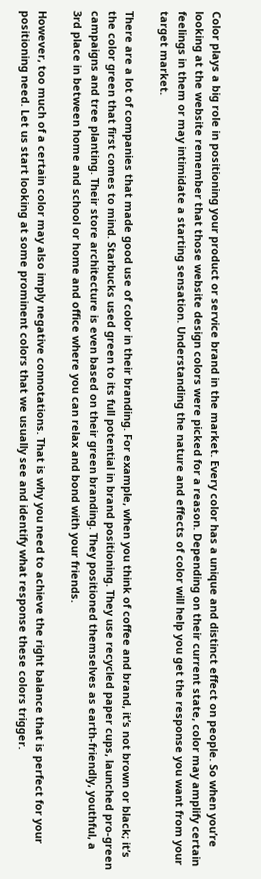Color plays a big role in positioning your product or service brand in the market. Every color has a unique and distinct effect on people. So when you’re looking at the website remember that those website design colors were picked for a reason. Depending on their current state, color may amplify certain feelings in them or may intimidate a starting sensation. Understanding the nature and effects of color will help you get the response you want from your target market.

There are a lot of companies that made good use of color in their branding. For example, when you think of coffee and brand, it’s not brown or black; it’s the color green that first comes to mind. Starbucks used green to its full potential in brand positioning. They use recycled paper cups, launched pro-green campaigns and tree planting. Their store architecture is even based on their green branding. They positioned themselves as earth-friendly, youthful, a 3rd place in between home and school or home and office where you can relax and bond with your friends.

However, too much of a certain color may also imply negative connotations. That is why you need to achieve the right balance that is perfect for your positioning need. Let us start looking at some prominent colors that we usually see and identify what response these colors trigger.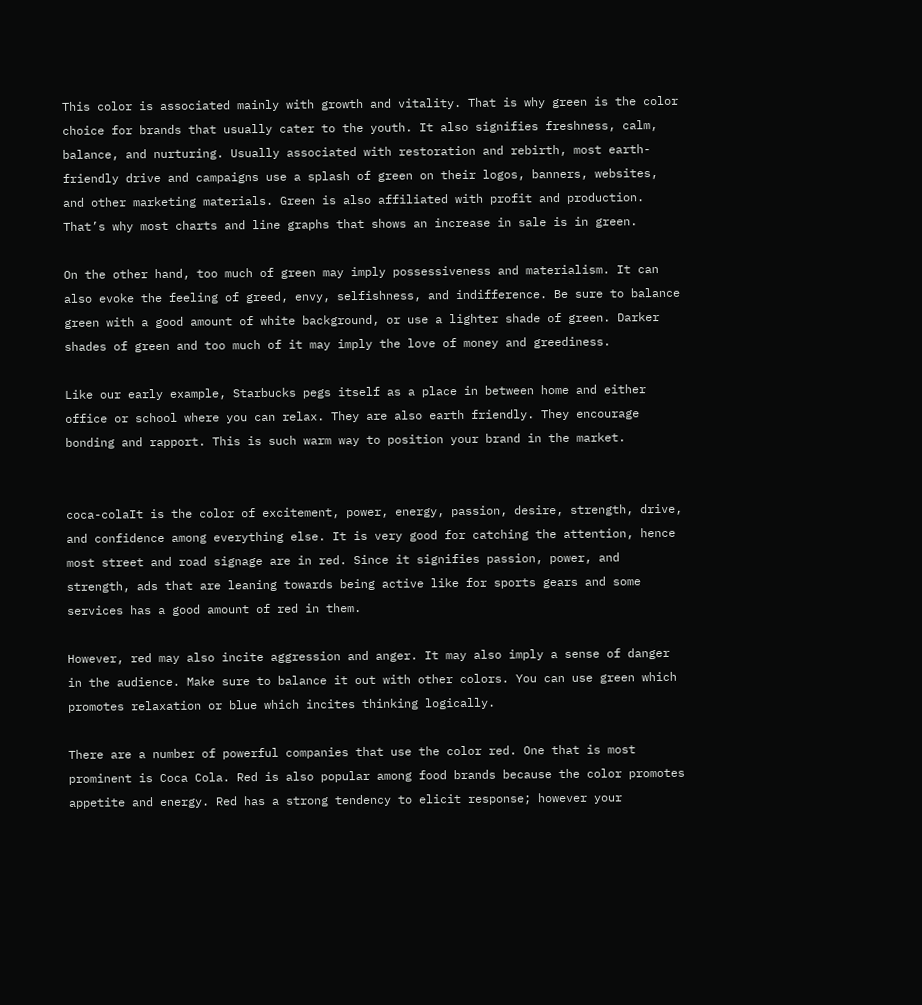This color is associated mainly with growth and vitality. That is why green is the color choice for brands that usually cater to the youth. It also signifies freshness, calm, balance, and nurturing. Usually associated with restoration and rebirth, most earth-friendly drive and campaigns use a splash of green on their logos, banners, websites, and other marketing materials. Green is also affiliated with profit and production. That’s why most charts and line graphs that shows an increase in sale is in green.

On the other hand, too much of green may imply possessiveness and materialism. It can also evoke the feeling of greed, envy, selfishness, and indifference. Be sure to balance green with a good amount of white background, or use a lighter shade of green. Darker shades of green and too much of it may imply the love of money and greediness.

Like our early example, Starbucks pegs itself as a place in between home and either office or school where you can relax. They are also earth friendly. They encourage bonding and rapport. This is such warm way to position your brand in the market.


coca-colaIt is the color of excitement, power, energy, passion, desire, strength, drive, and confidence among everything else. It is very good for catching the attention, hence most street and road signage are in red. Since it signifies passion, power, and strength, ads that are leaning towards being active like for sports gears and some services has a good amount of red in them.

However, red may also incite aggression and anger. It may also imply a sense of danger in the audience. Make sure to balance it out with other colors. You can use green which promotes relaxation or blue which incites thinking logically.

There are a number of powerful companies that use the color red. One that is most prominent is Coca Cola. Red is also popular among food brands because the color promotes appetite and energy. Red has a strong tendency to elicit response; however your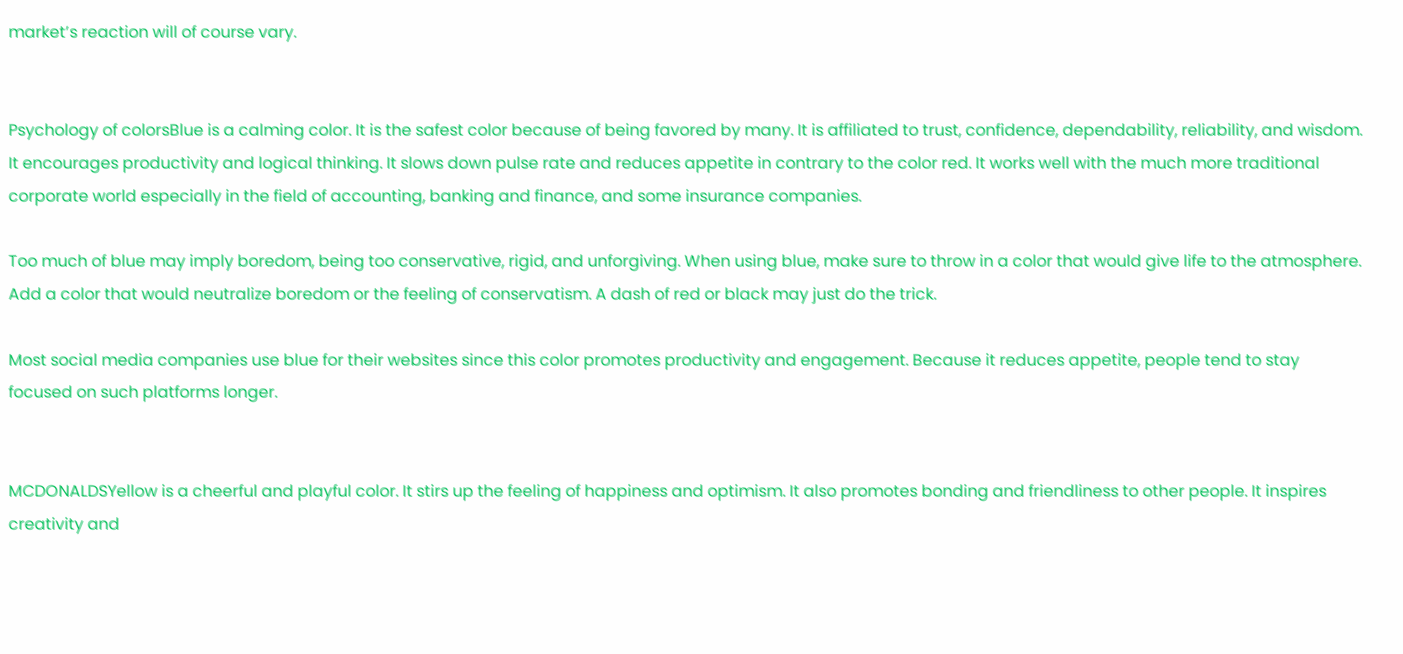market’s reaction will of course vary.


Psychology of colorsBlue is a calming color. It is the safest color because of being favored by many. It is affiliated to trust, confidence, dependability, reliability, and wisdom. It encourages productivity and logical thinking. It slows down pulse rate and reduces appetite in contrary to the color red. It works well with the much more traditional corporate world especially in the field of accounting, banking and finance, and some insurance companies.

Too much of blue may imply boredom, being too conservative, rigid, and unforgiving. When using blue, make sure to throw in a color that would give life to the atmosphere. Add a color that would neutralize boredom or the feeling of conservatism. A dash of red or black may just do the trick.

Most social media companies use blue for their websites since this color promotes productivity and engagement. Because it reduces appetite, people tend to stay focused on such platforms longer.


MCDONALDSYellow is a cheerful and playful color. It stirs up the feeling of happiness and optimism. It also promotes bonding and friendliness to other people. It inspires creativity and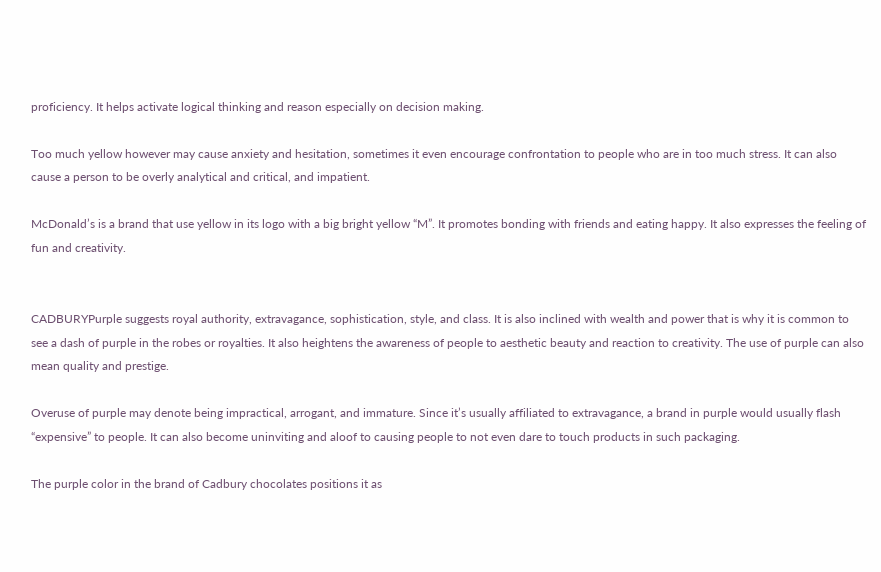proficiency. It helps activate logical thinking and reason especially on decision making.

Too much yellow however may cause anxiety and hesitation, sometimes it even encourage confrontation to people who are in too much stress. It can also cause a person to be overly analytical and critical, and impatient.

McDonald’s is a brand that use yellow in its logo with a big bright yellow “M”. It promotes bonding with friends and eating happy. It also expresses the feeling of fun and creativity.


CADBURYPurple suggests royal authority, extravagance, sophistication, style, and class. It is also inclined with wealth and power that is why it is common to see a dash of purple in the robes or royalties. It also heightens the awareness of people to aesthetic beauty and reaction to creativity. The use of purple can also mean quality and prestige.

Overuse of purple may denote being impractical, arrogant, and immature. Since it’s usually affiliated to extravagance, a brand in purple would usually flash “expensive” to people. It can also become uninviting and aloof to causing people to not even dare to touch products in such packaging.

The purple color in the brand of Cadbury chocolates positions it as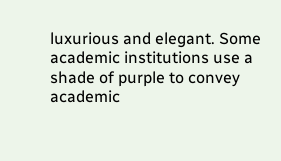luxurious and elegant. Some academic institutions use a shade of purple to convey academic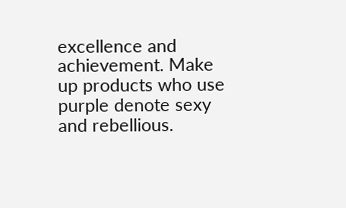excellence and achievement. Make up products who use purple denote sexy and rebellious.